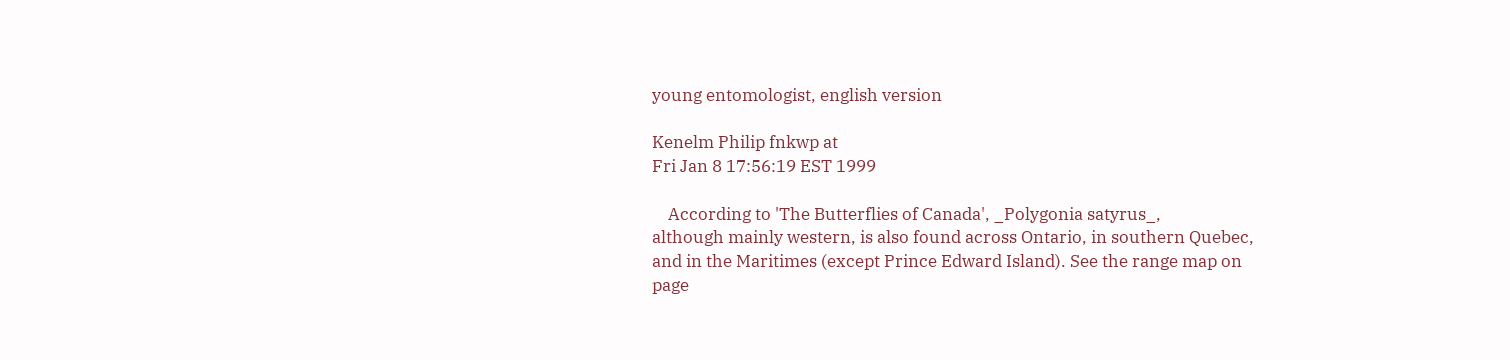young entomologist, english version

Kenelm Philip fnkwp at
Fri Jan 8 17:56:19 EST 1999

    According to 'The Butterflies of Canada', _Polygonia satyrus_,
although mainly western, is also found across Ontario, in southern Quebec,
and in the Maritimes (except Prince Edward Island). See the range map on
page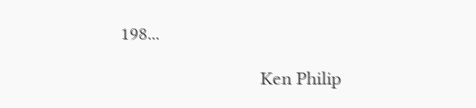198...

                            Ken Philip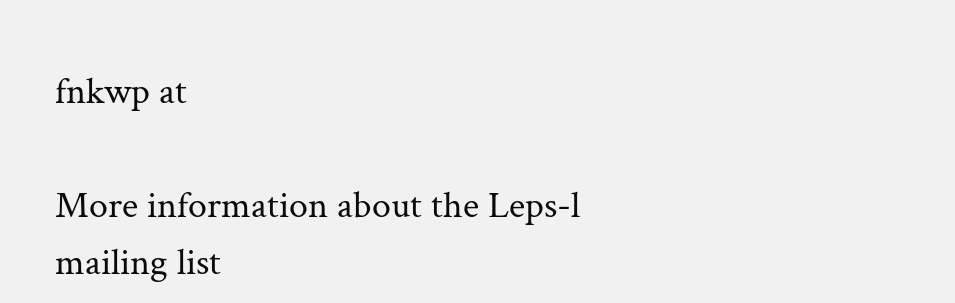fnkwp at

More information about the Leps-l mailing list